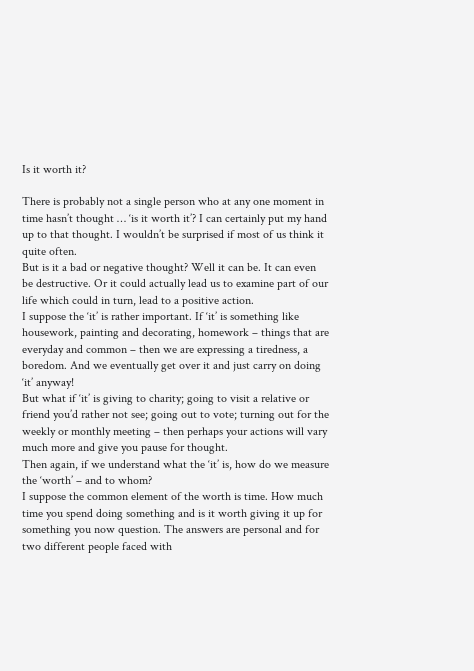Is it worth it?

There is probably not a single person who at any one moment in time hasn’t thought … ‘is it worth it’? I can certainly put my hand up to that thought. I wouldn’t be surprised if most of us think it quite often.
But is it a bad or negative thought? Well it can be. It can even be destructive. Or it could actually lead us to examine part of our life which could in turn, lead to a positive action.
I suppose the ‘it’ is rather important. If ‘it’ is something like housework, painting and decorating, homework – things that are everyday and common – then we are expressing a tiredness, a boredom. And we eventually get over it and just carry on doing ‘it’ anyway!
But what if ‘it’ is giving to charity; going to visit a relative or friend you’d rather not see; going out to vote; turning out for the weekly or monthly meeting – then perhaps your actions will vary much more and give you pause for thought.
Then again, if we understand what the ‘it’ is, how do we measure the ‘worth’ – and to whom?
I suppose the common element of the worth is time. How much time you spend doing something and is it worth giving it up for something you now question. The answers are personal and for two different people faced with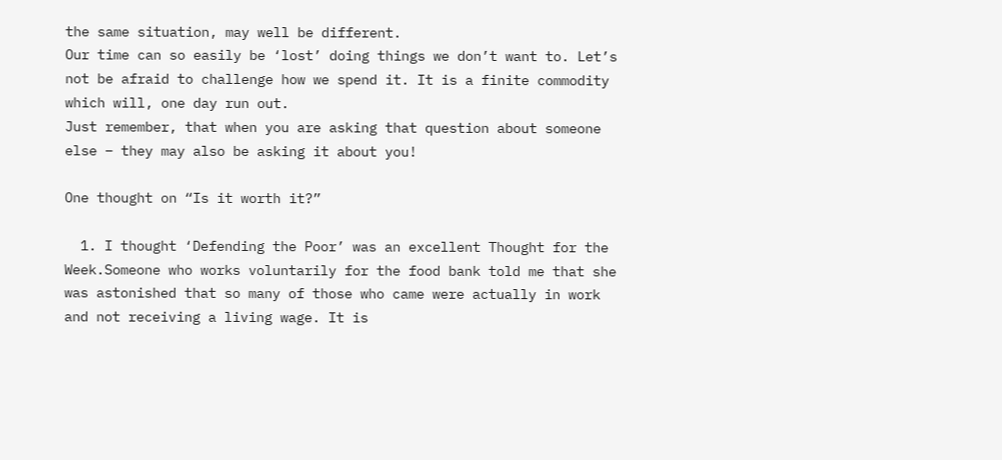the same situation, may well be different.
Our time can so easily be ‘lost’ doing things we don’t want to. Let’s not be afraid to challenge how we spend it. It is a finite commodity which will, one day run out.
Just remember, that when you are asking that question about someone else – they may also be asking it about you!

One thought on “Is it worth it?”

  1. I thought ‘Defending the Poor’ was an excellent Thought for the Week.Someone who works voluntarily for the food bank told me that she was astonished that so many of those who came were actually in work and not receiving a living wage. It is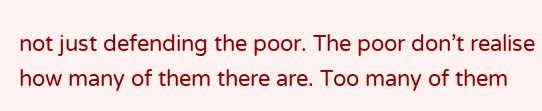not just defending the poor. The poor don’t realise how many of them there are. Too many of them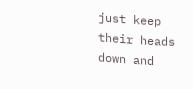just keep their heads down and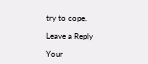try to cope.

Leave a Reply

Your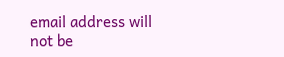email address will not be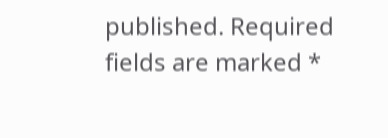published. Required fields are marked *